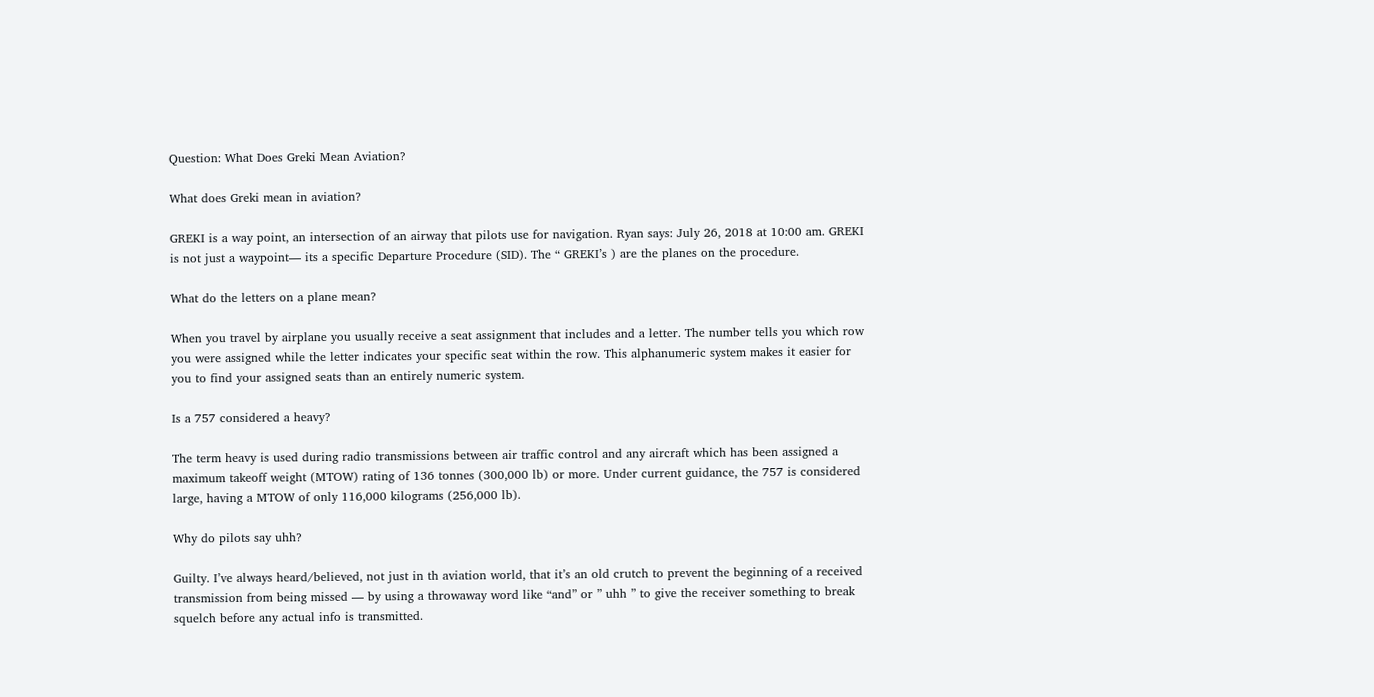Question: What Does Greki Mean Aviation?

What does Greki mean in aviation?

GREKI is a way point, an intersection of an airway that pilots use for navigation. Ryan says: July 26, 2018 at 10:00 am. GREKI is not just a waypoint— its a specific Departure Procedure (SID). The “ GREKI’s ) are the planes on the procedure.

What do the letters on a plane mean?

When you travel by airplane you usually receive a seat assignment that includes and a letter. The number tells you which row you were assigned while the letter indicates your specific seat within the row. This alphanumeric system makes it easier for you to find your assigned seats than an entirely numeric system.

Is a 757 considered a heavy?

The term heavy is used during radio transmissions between air traffic control and any aircraft which has been assigned a maximum takeoff weight (MTOW) rating of 136 tonnes (300,000 lb) or more. Under current guidance, the 757 is considered large, having a MTOW of only 116,000 kilograms (256,000 lb).

Why do pilots say uhh?

Guilty. I’ve always heard/believed, not just in th aviation world, that it’s an old crutch to prevent the beginning of a received transmission from being missed — by using a throwaway word like “and” or ” uhh ” to give the receiver something to break squelch before any actual info is transmitted.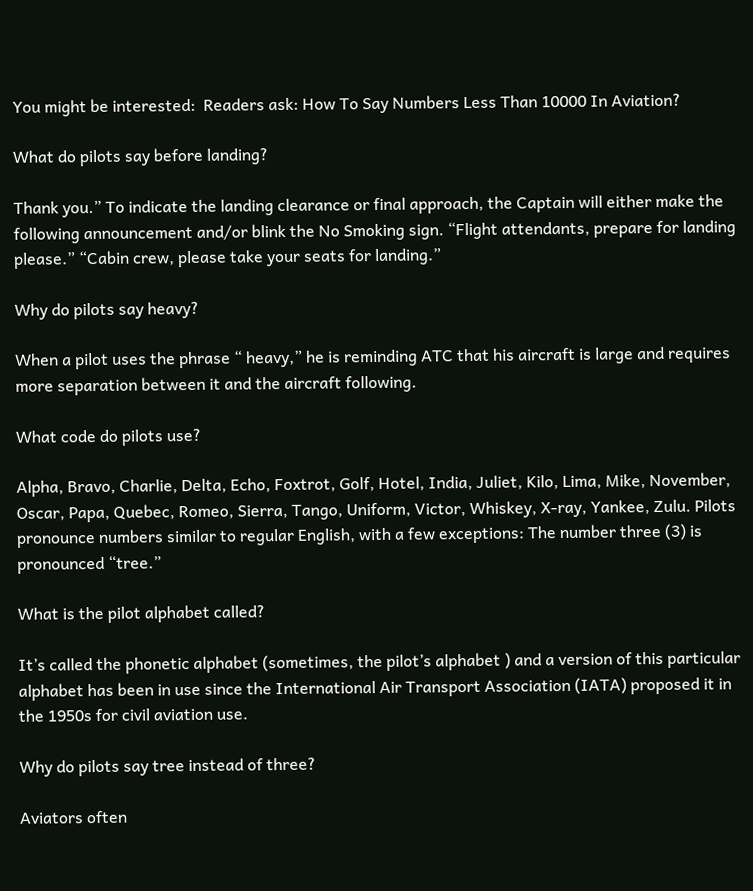You might be interested:  Readers ask: How To Say Numbers Less Than 10000 In Aviation?

What do pilots say before landing?

Thank you.” To indicate the landing clearance or final approach, the Captain will either make the following announcement and/or blink the No Smoking sign. “Flight attendants, prepare for landing please.” “Cabin crew, please take your seats for landing.”

Why do pilots say heavy?

When a pilot uses the phrase “ heavy,” he is reminding ATC that his aircraft is large and requires more separation between it and the aircraft following.

What code do pilots use?

Alpha, Bravo, Charlie, Delta, Echo, Foxtrot, Golf, Hotel, India, Juliet, Kilo, Lima, Mike, November, Oscar, Papa, Quebec, Romeo, Sierra, Tango, Uniform, Victor, Whiskey, X-ray, Yankee, Zulu. Pilots pronounce numbers similar to regular English, with a few exceptions: The number three (3) is pronounced “tree.”

What is the pilot alphabet called?

It’s called the phonetic alphabet (sometimes, the pilot’s alphabet ) and a version of this particular alphabet has been in use since the International Air Transport Association (IATA) proposed it in the 1950s for civil aviation use.

Why do pilots say tree instead of three?

Aviators often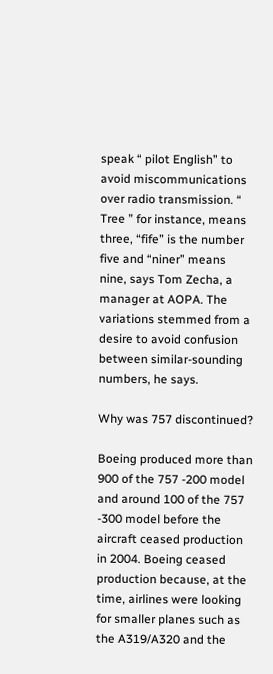speak “ pilot English” to avoid miscommunications over radio transmission. “ Tree ” for instance, means three, “fife” is the number five and “niner” means nine, says Tom Zecha, a manager at AOPA. The variations stemmed from a desire to avoid confusion between similar-sounding numbers, he says.

Why was 757 discontinued?

Boeing produced more than 900 of the 757 -200 model and around 100 of the 757 -300 model before the aircraft ceased production in 2004. Boeing ceased production because, at the time, airlines were looking for smaller planes such as the A319/A320 and the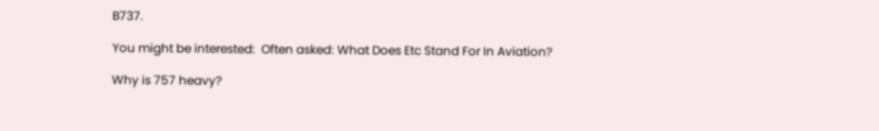B737.

You might be interested:  Often asked: What Does Etc Stand For In Aviation?

Why is 757 heavy?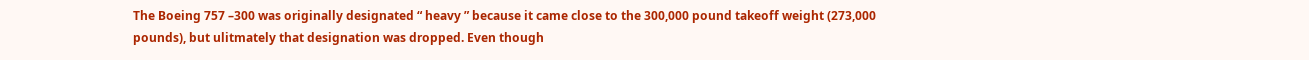The Boeing 757 –300 was originally designated “ heavy ” because it came close to the 300,000 pound takeoff weight (273,000 pounds), but ulitmately that designation was dropped. Even though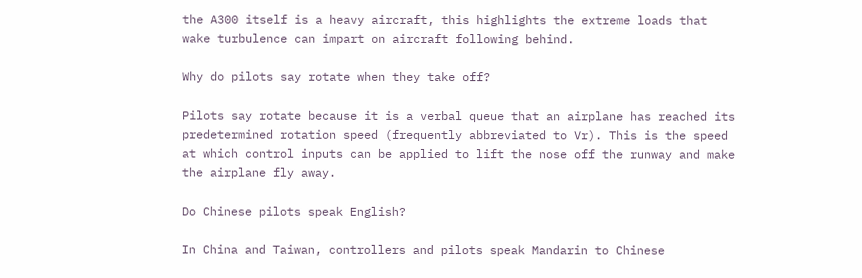the A300 itself is a heavy aircraft, this highlights the extreme loads that wake turbulence can impart on aircraft following behind.

Why do pilots say rotate when they take off?

Pilots say rotate because it is a verbal queue that an airplane has reached its predetermined rotation speed (frequently abbreviated to Vr). This is the speed at which control inputs can be applied to lift the nose off the runway and make the airplane fly away.

Do Chinese pilots speak English?

In China and Taiwan, controllers and pilots speak Mandarin to Chinese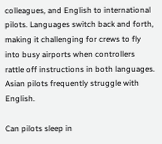colleagues, and English to international pilots. Languages switch back and forth, making it challenging for crews to fly into busy airports when controllers rattle off instructions in both languages. Asian pilots frequently struggle with English.

Can pilots sleep in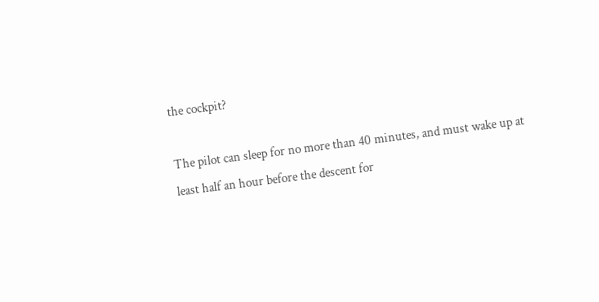the cockpit?

The pilot can sleep for no more than 40 minutes, and must wake up at least half an hour before the descent for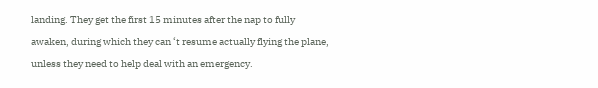landing. They get the first 15 minutes after the nap to fully awaken, during which they can ‘t resume actually flying the plane, unless they need to help deal with an emergency.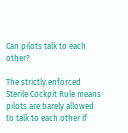Can pilots talk to each other?

The strictly enforced Sterile Cockpit Rule means pilots are barely allowed to talk to each other if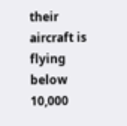their aircraft is flying below 10,000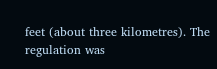feet (about three kilometres). The regulation was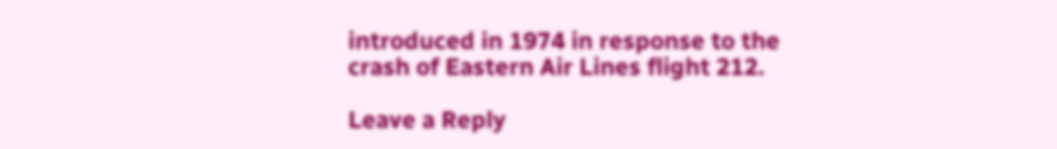introduced in 1974 in response to the crash of Eastern Air Lines flight 212.

Leave a Reply